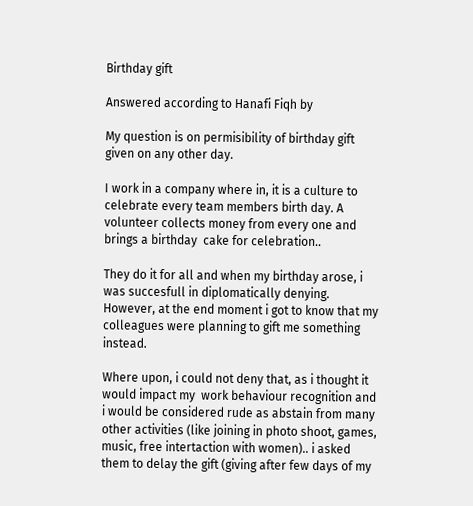Birthday gift

Answered according to Hanafi Fiqh by

My question is on permisibility of birthday gift given on any other day.

I work in a company where in, it is a culture to celebrate every team members birth day. A volunteer collects money from every one and brings a birthday  cake for celebration..

They do it for all and when my birthday arose, i was succesfull in diplomatically denying. However, at the end moment i got to know that my colleagues were planning to gift me something instead.

Where upon, i could not deny that, as i thought it would impact my  work behaviour recognition and i would be considered rude as abstain from many other activities (like joining in photo shoot, games, music, free intertaction with women).. i asked them to delay the gift (giving after few days of my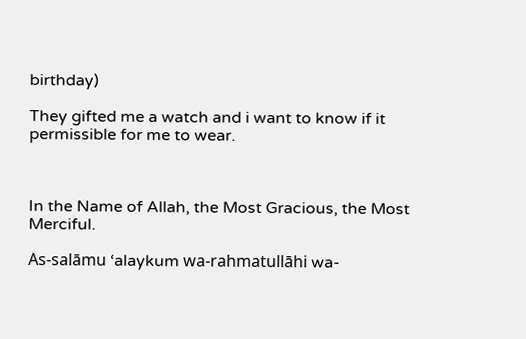birthday)

They gifted me a watch and i want to know if it permissible for me to wear.



In the Name of Allah, the Most Gracious, the Most Merciful.

As-salāmu ‘alaykum wa-rahmatullāhi wa-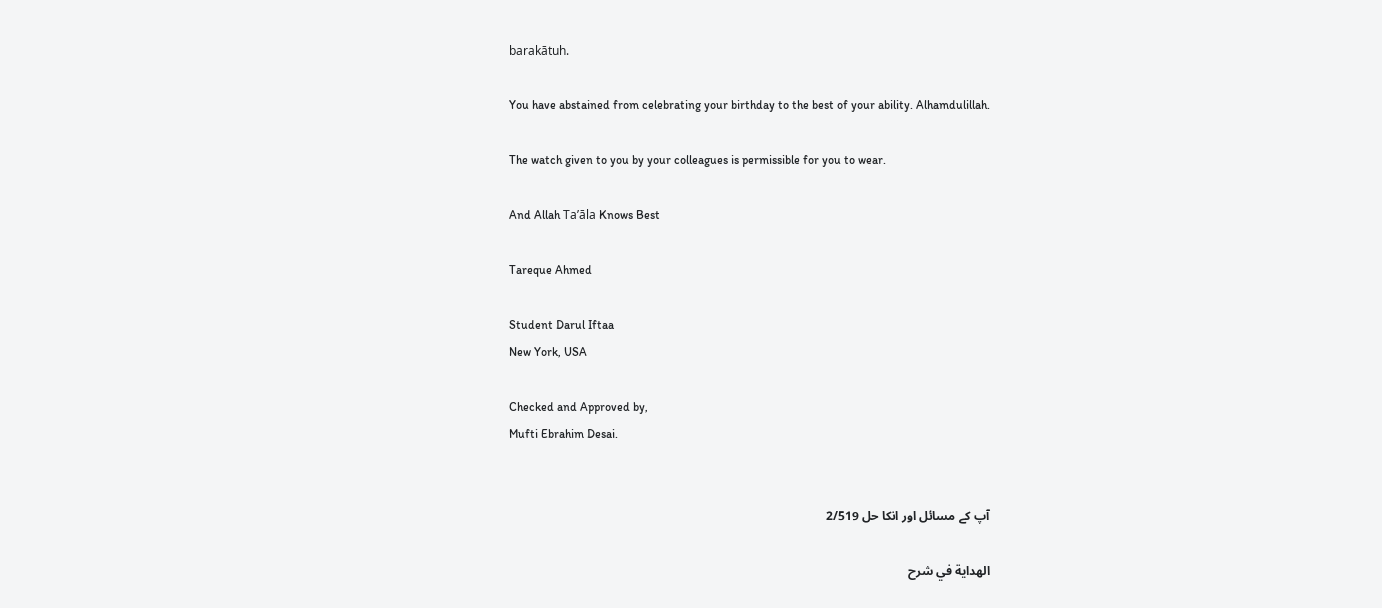barakātuh.

You have abstained from celebrating your birthday to the best of your ability. Alhamdulillah.

The watch given to you by your colleagues is permissible for you to wear.

And Allah Ta’āla Knows Best

Tareque Ahmed

Student Darul Iftaa
New York, USA

Checked and Approved by,
Mufti Ebrahim Desai.


آپ کے مسائل اور انکا حل 2/519

الهداية في شرح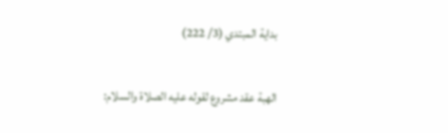بداية المبتدي (3/ 222)

الهبة عقد مشروع لقوله عليه الصلاة والسلام: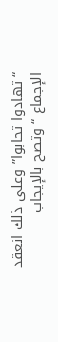“تهادوا تحابوا” وعلى ذلك انعقد الإجماع “وتصح بالإيجاب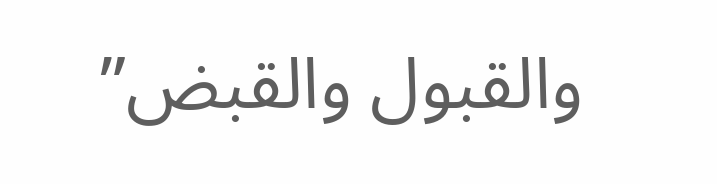والقبول والقبض”